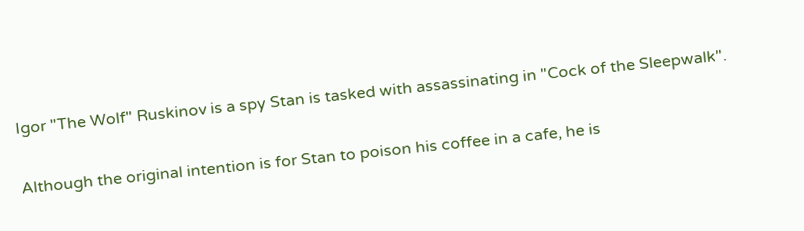Igor "The Wolf" Ruskinov is a spy Stan is tasked with assassinating in "Cock of the Sleepwalk".

Although the original intention is for Stan to poison his coffee in a cafe, he is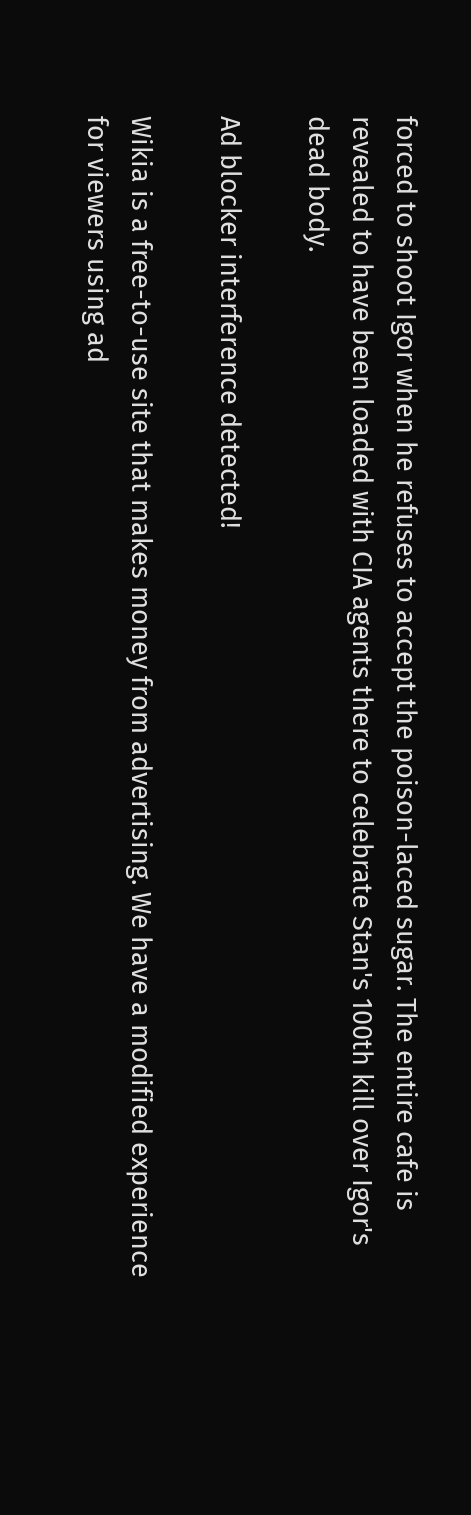forced to shoot Igor when he refuses to accept the poison-laced sugar. The entire cafe is revealed to have been loaded with CIA agents there to celebrate Stan's 100th kill over Igor's dead body.

Ad blocker interference detected!

Wikia is a free-to-use site that makes money from advertising. We have a modified experience for viewers using ad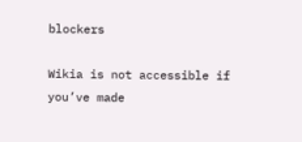blockers

Wikia is not accessible if you’ve made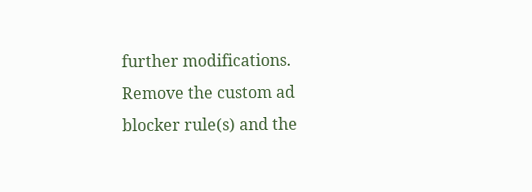further modifications. Remove the custom ad blocker rule(s) and the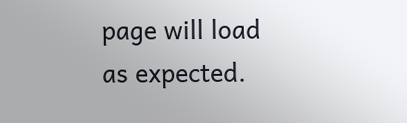page will load as expected.